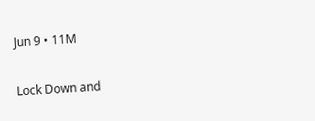Jun 9 • 11M

Lock Down and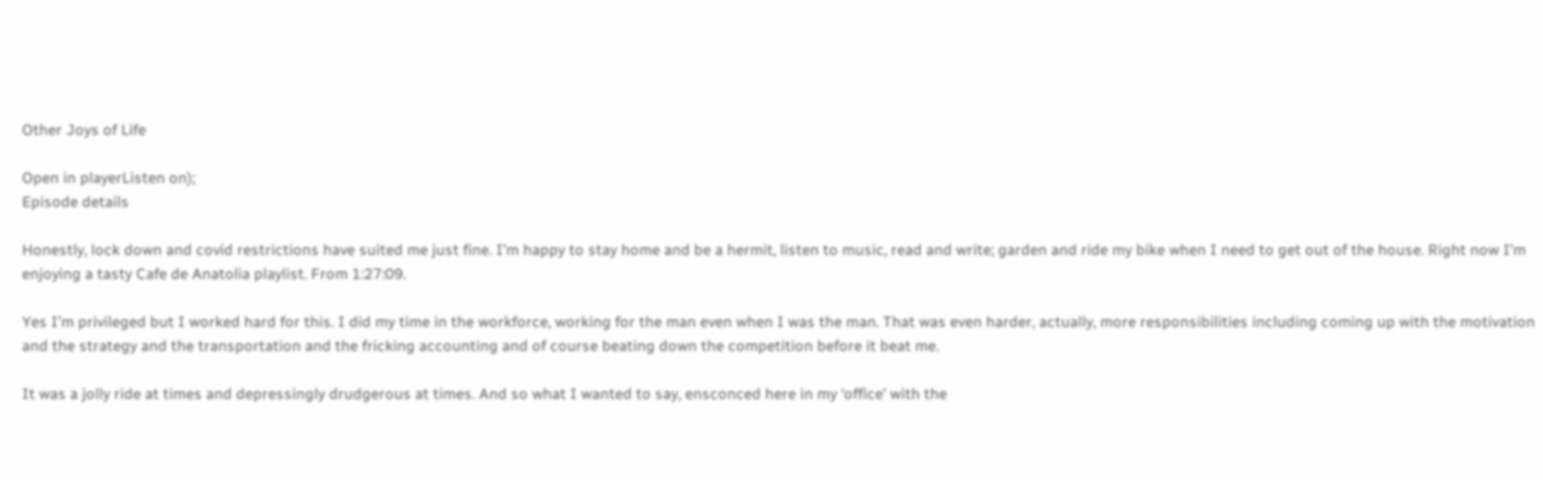Other Joys of Life

Open in playerListen on);
Episode details

Honestly, lock down and covid restrictions have suited me just fine. I’m happy to stay home and be a hermit, listen to music, read and write; garden and ride my bike when I need to get out of the house. Right now I’m enjoying a tasty Cafe de Anatolia playlist. From 1:27:09.

Yes I’m privileged but I worked hard for this. I did my time in the workforce, working for the man even when I was the man. That was even harder, actually, more responsibilities including coming up with the motivation and the strategy and the transportation and the fricking accounting and of course beating down the competition before it beat me.

It was a jolly ride at times and depressingly drudgerous at times. And so what I wanted to say, ensconced here in my ‘office’ with the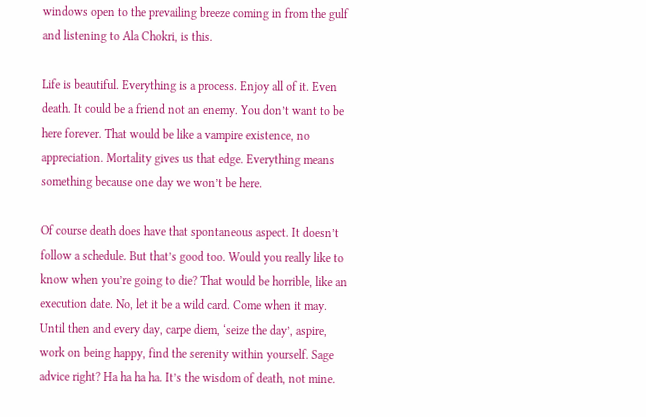windows open to the prevailing breeze coming in from the gulf and listening to Ala Chokri, is this.

Life is beautiful. Everything is a process. Enjoy all of it. Even death. It could be a friend not an enemy. You don’t want to be here forever. That would be like a vampire existence, no appreciation. Mortality gives us that edge. Everything means something because one day we won’t be here.

Of course death does have that spontaneous aspect. It doesn’t follow a schedule. But that’s good too. Would you really like to know when you’re going to die? That would be horrible, like an execution date. No, let it be a wild card. Come when it may. Until then and every day, carpe diem, ‘seize the day’, aspire, work on being happy, find the serenity within yourself. Sage advice right? Ha ha ha ha. It’s the wisdom of death, not mine.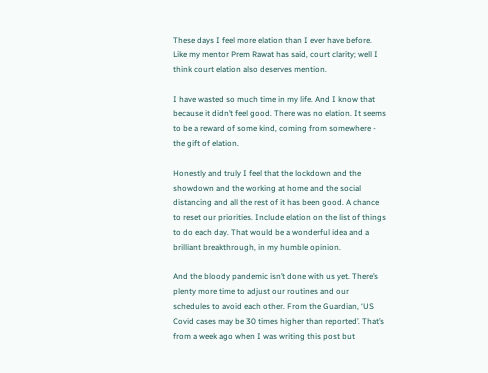These days I feel more elation than I ever have before. Like my mentor Prem Rawat has said, court clarity; well I think court elation also deserves mention.

I have wasted so much time in my life. And I know that because it didn’t feel good. There was no elation. It seems to be a reward of some kind, coming from somewhere - the gift of elation.

Honestly and truly I feel that the lockdown and the showdown and the working at home and the social distancing and all the rest of it has been good. A chance to reset our priorities. Include elation on the list of things to do each day. That would be a wonderful idea and a brilliant breakthrough, in my humble opinion.

And the bloody pandemic isn’t done with us yet. There’s plenty more time to adjust our routines and our schedules to avoid each other. From the Guardian, ‘US Covid cases may be 30 times higher than reported’. That’s from a week ago when I was writing this post but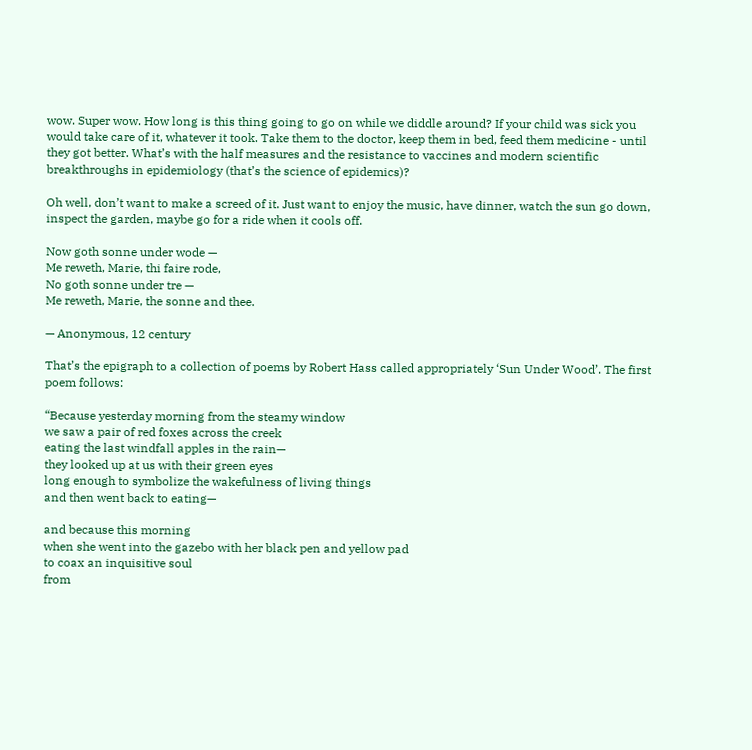wow. Super wow. How long is this thing going to go on while we diddle around? If your child was sick you would take care of it, whatever it took. Take them to the doctor, keep them in bed, feed them medicine - until they got better. What’s with the half measures and the resistance to vaccines and modern scientific breakthroughs in epidemiology (that’s the science of epidemics)?

Oh well, don’t want to make a screed of it. Just want to enjoy the music, have dinner, watch the sun go down, inspect the garden, maybe go for a ride when it cools off.

Now goth sonne under wode —
Me reweth, Marie, thi faire rode,
No goth sonne under tre —
Me reweth, Marie, the sonne and thee.

— Anonymous, 12 century

That’s the epigraph to a collection of poems by Robert Hass called appropriately ‘Sun Under Wood’. The first poem follows:

“Because yesterday morning from the steamy window
we saw a pair of red foxes across the creek
eating the last windfall apples in the rain—
they looked up at us with their green eyes
long enough to symbolize the wakefulness of living things
and then went back to eating—

and because this morning
when she went into the gazebo with her black pen and yellow pad
to coax an inquisitive soul
from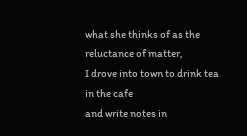what she thinks of as the reluctance of matter,
I drove into town to drink tea in the cafe
and write notes in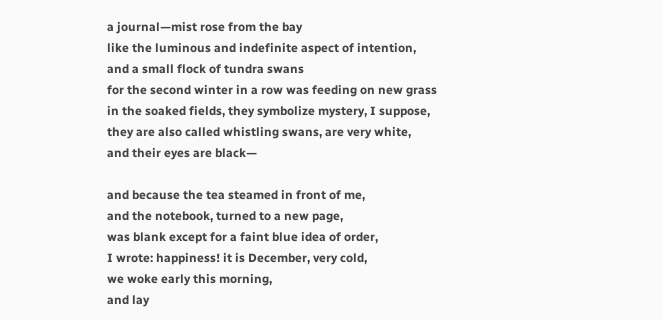a journal—mist rose from the bay
like the luminous and indefinite aspect of intention,
and a small flock of tundra swans
for the second winter in a row was feeding on new grass
in the soaked fields, they symbolize mystery, I suppose,
they are also called whistling swans, are very white,
and their eyes are black—

and because the tea steamed in front of me,
and the notebook, turned to a new page,
was blank except for a faint blue idea of order,
I wrote: happiness! it is December, very cold,
we woke early this morning,
and lay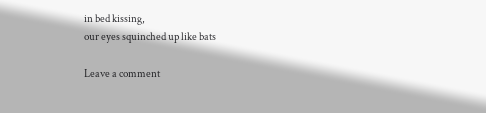in bed kissing,
our eyes squinched up like bats

Leave a comment